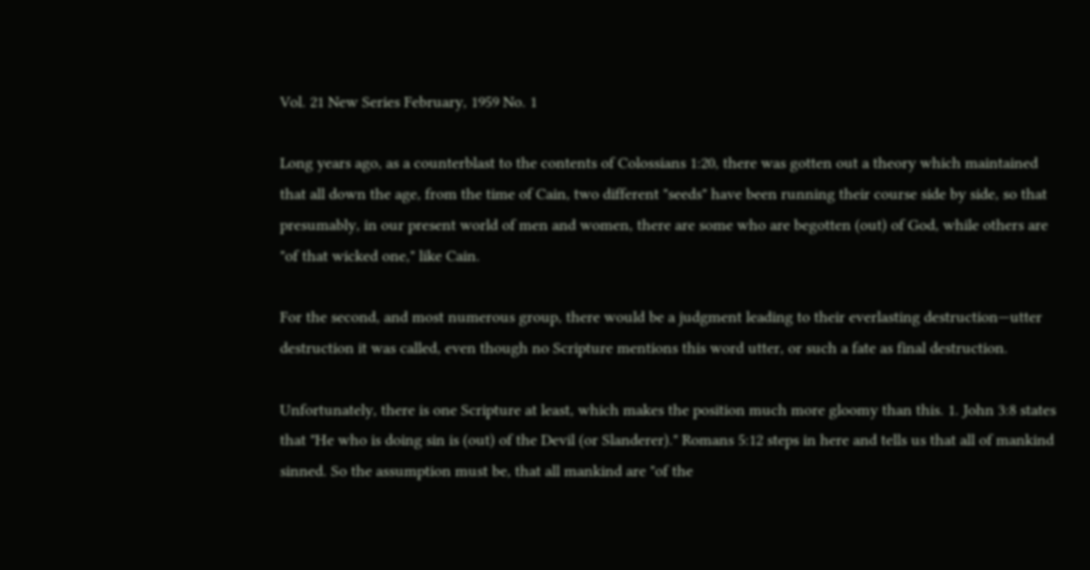Vol. 21 New Series February, 1959 No. 1

Long years ago, as a counterblast to the contents of Colossians 1:20, there was gotten out a theory which maintained that all down the age, from the time of Cain, two different "seeds" have been running their course side by side, so that presumably, in our present world of men and women, there are some who are begotten (out) of God, while others are "of that wicked one," like Cain.

For the second, and most numerous group, there would be a judgment leading to their everlasting destruction—utter destruction it was called, even though no Scripture mentions this word utter, or such a fate as final destruction.

Unfortunately, there is one Scripture at least, which makes the position much more gloomy than this. 1. John 3:8 states that "He who is doing sin is (out) of the Devil (or Slanderer)." Romans 5:12 steps in here and tells us that all of mankind sinned. So the assumption must be, that all mankind are "of the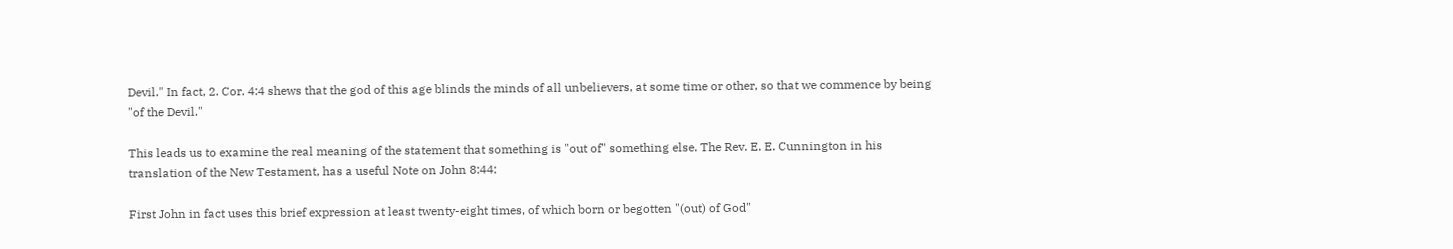Devil." In fact, 2. Cor. 4:4 shews that the god of this age blinds the minds of all unbelievers, at some time or other, so that we commence by being "of the Devil."

This leads us to examine the real meaning of the statement that something is "out of" something else. The Rev. E. E. Cunnington in his translation of the New Testament, has a useful Note on John 8:44:

First John in fact uses this brief expression at least twenty-eight times, of which born or begotten "(out) of God"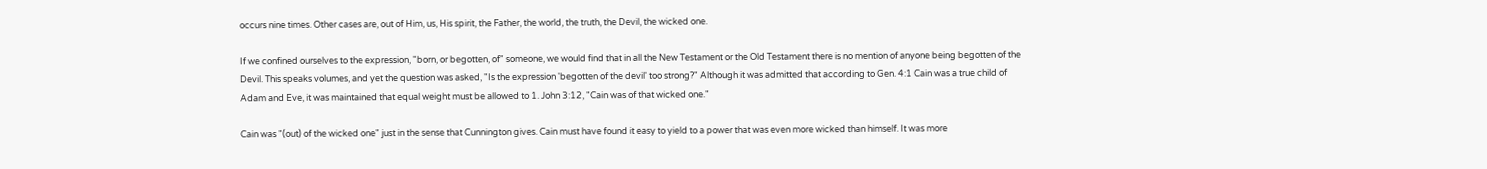occurs nine times. Other cases are, out of Him, us, His spirit, the Father, the world, the truth, the Devil, the wicked one.

If we confined ourselves to the expression, "born, or begotten, of" someone, we would find that in all the New Testament or the Old Testament there is no mention of anyone being begotten of the Devil. This speaks volumes, and yet the question was asked, "Is the expression 'begotten of the devil' too strong?" Although it was admitted that according to Gen. 4:1 Cain was a true child of Adam and Eve, it was maintained that equal weight must be allowed to 1. John 3:12, "Cain was of that wicked one."

Cain was "(out) of the wicked one" just in the sense that Cunnington gives. Cain must have found it easy to yield to a power that was even more wicked than himself. It was more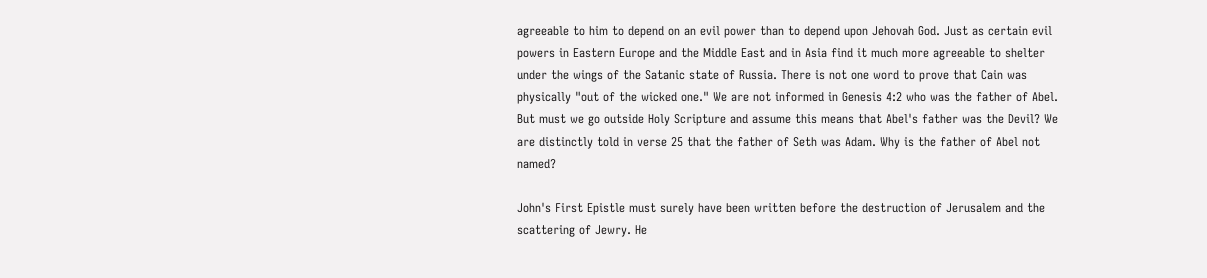agreeable to him to depend on an evil power than to depend upon Jehovah God. Just as certain evil powers in Eastern Europe and the Middle East and in Asia find it much more agreeable to shelter under the wings of the Satanic state of Russia. There is not one word to prove that Cain was physically "out of the wicked one." We are not informed in Genesis 4:2 who was the father of Abel. But must we go outside Holy Scripture and assume this means that Abel's father was the Devil? We are distinctly told in verse 25 that the father of Seth was Adam. Why is the father of Abel not named?

John's First Epistle must surely have been written before the destruction of Jerusalem and the scattering of Jewry. He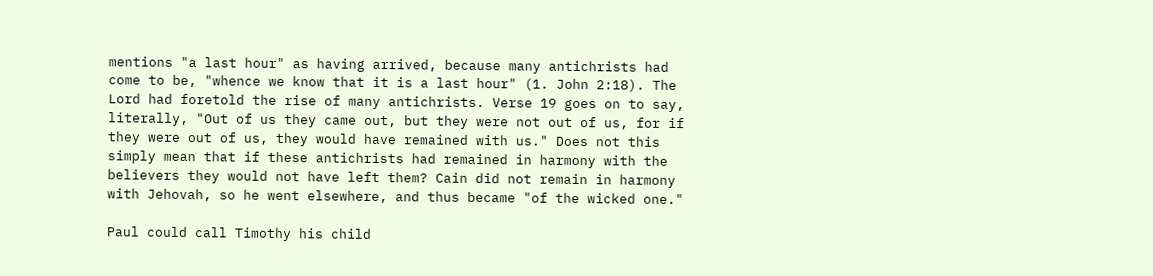mentions "a last hour" as having arrived, because many antichrists had come to be, "whence we know that it is a last hour" (1. John 2:18). The Lord had foretold the rise of many antichrists. Verse 19 goes on to say, literally, "Out of us they came out, but they were not out of us, for if they were out of us, they would have remained with us." Does not this simply mean that if these antichrists had remained in harmony with the believers they would not have left them? Cain did not remain in harmony with Jehovah, so he went elsewhere, and thus became "of the wicked one."

Paul could call Timothy his child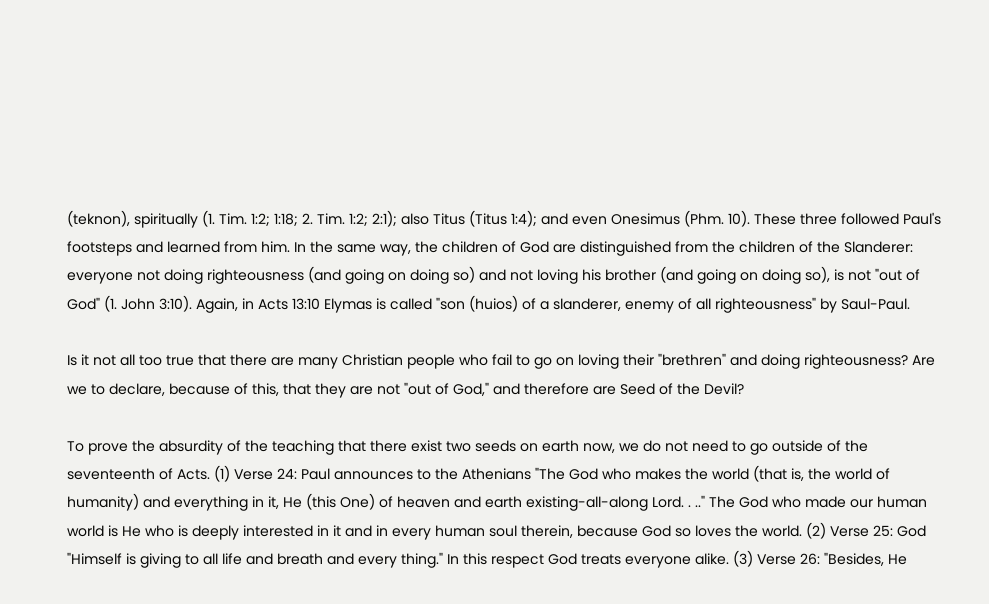(teknon), spiritually (1. Tim. 1:2; 1:18; 2. Tim. 1:2; 2:1); also Titus (Titus 1:4); and even Onesimus (Phm. 10). These three followed Paul's footsteps and learned from him. In the same way, the children of God are distinguished from the children of the Slanderer: everyone not doing righteousness (and going on doing so) and not loving his brother (and going on doing so), is not "out of God" (1. John 3:10). Again, in Acts 13:10 Elymas is called "son (huios) of a slanderer, enemy of all righteousness" by Saul-Paul.

Is it not all too true that there are many Christian people who fail to go on loving their "brethren" and doing righteousness? Are we to declare, because of this, that they are not "out of God," and therefore are Seed of the Devil?

To prove the absurdity of the teaching that there exist two seeds on earth now, we do not need to go outside of the seventeenth of Acts. (1) Verse 24: Paul announces to the Athenians "The God who makes the world (that is, the world of humanity) and everything in it, He (this One) of heaven and earth existing-all-along Lord. . .." The God who made our human world is He who is deeply interested in it and in every human soul therein, because God so loves the world. (2) Verse 25: God "Himself is giving to all life and breath and every thing." In this respect God treats everyone alike. (3) Verse 26: "Besides, He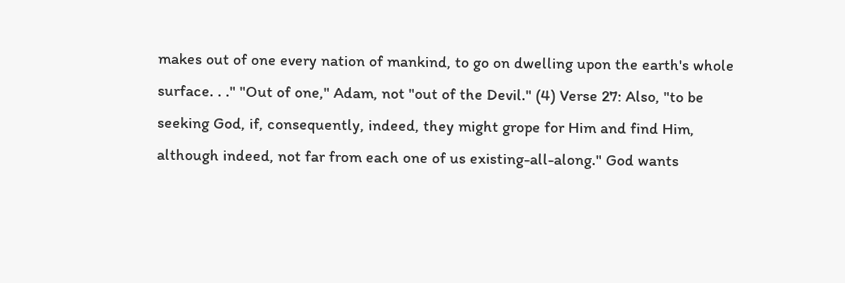makes out of one every nation of mankind, to go on dwelling upon the earth's whole surface. . ." "Out of one," Adam, not "out of the Devil." (4) Verse 27: Also, "to be seeking God, if, consequently, indeed, they might grope for Him and find Him, although indeed, not far from each one of us existing-all-along." God wants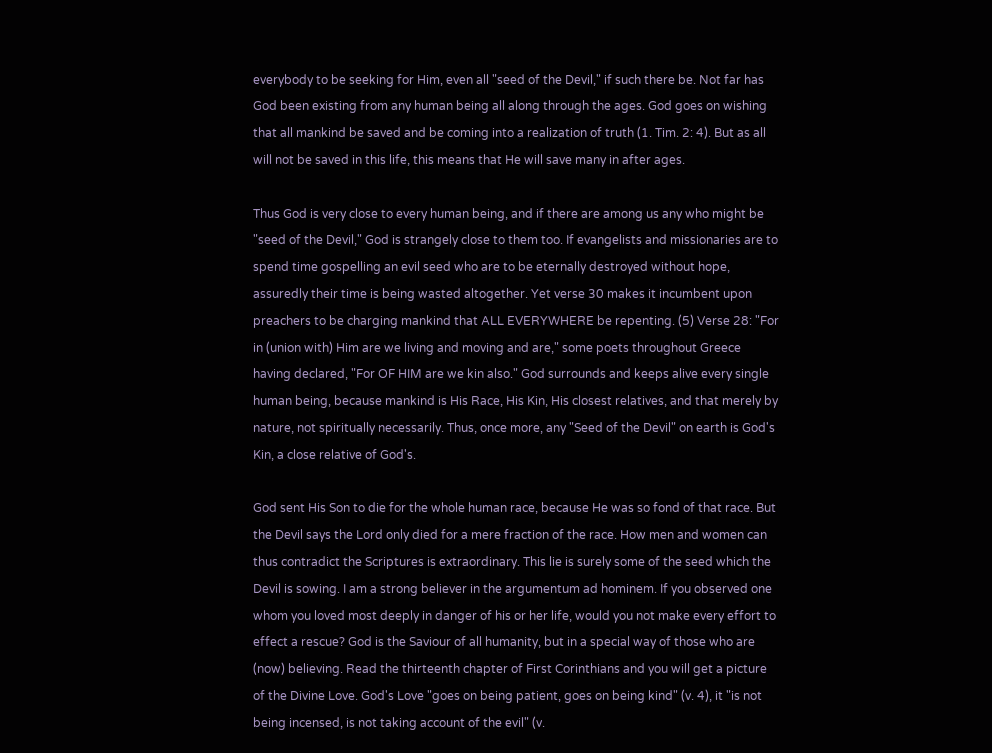everybody to be seeking for Him, even all "seed of the Devil," if such there be. Not far has God been existing from any human being all along through the ages. God goes on wishing that all mankind be saved and be coming into a realization of truth (1. Tim. 2: 4). But as all will not be saved in this life, this means that He will save many in after ages.

Thus God is very close to every human being, and if there are among us any who might be "seed of the Devil," God is strangely close to them too. If evangelists and missionaries are to spend time gospelling an evil seed who are to be eternally destroyed without hope, assuredly their time is being wasted altogether. Yet verse 30 makes it incumbent upon preachers to be charging mankind that ALL EVERYWHERE be repenting. (5) Verse 28: "For in (union with) Him are we living and moving and are," some poets throughout Greece having declared, "For OF HIM are we kin also." God surrounds and keeps alive every single human being, because mankind is His Race, His Kin, His closest relatives, and that merely by nature, not spiritually necessarily. Thus, once more, any "Seed of the Devil" on earth is God's Kin, a close relative of God's.

God sent His Son to die for the whole human race, because He was so fond of that race. But the Devil says the Lord only died for a mere fraction of the race. How men and women can thus contradict the Scriptures is extraordinary. This lie is surely some of the seed which the Devil is sowing. I am a strong believer in the argumentum ad hominem. If you observed one whom you loved most deeply in danger of his or her life, would you not make every effort to effect a rescue? God is the Saviour of all humanity, but in a special way of those who are (now) believing. Read the thirteenth chapter of First Corinthians and you will get a picture of the Divine Love. God's Love "goes on being patient, goes on being kind" (v. 4), it "is not being incensed, is not taking account of the evil" (v.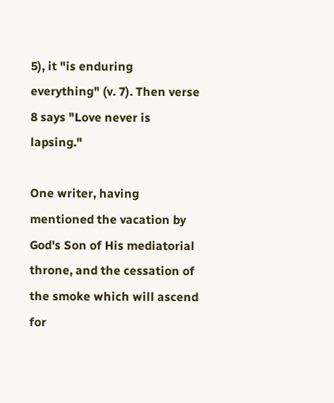5), it "is enduring everything" (v. 7). Then verse 8 says "Love never is lapsing."

One writer, having mentioned the vacation by God's Son of His mediatorial throne, and the cessation of the smoke which will ascend for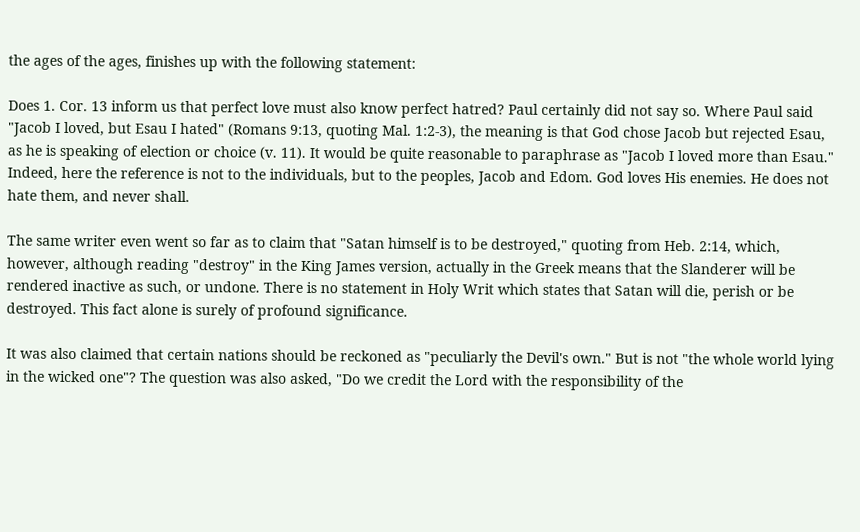the ages of the ages, finishes up with the following statement:

Does 1. Cor. 13 inform us that perfect love must also know perfect hatred? Paul certainly did not say so. Where Paul said "Jacob I loved, but Esau I hated" (Romans 9:13, quoting Mal. 1:2-3), the meaning is that God chose Jacob but rejected Esau, as he is speaking of election or choice (v. 11). It would be quite reasonable to paraphrase as "Jacob I loved more than Esau." Indeed, here the reference is not to the individuals, but to the peoples, Jacob and Edom. God loves His enemies. He does not hate them, and never shall.

The same writer even went so far as to claim that "Satan himself is to be destroyed," quoting from Heb. 2:14, which, however, although reading "destroy" in the King James version, actually in the Greek means that the Slanderer will be rendered inactive as such, or undone. There is no statement in Holy Writ which states that Satan will die, perish or be destroyed. This fact alone is surely of profound significance.

It was also claimed that certain nations should be reckoned as "peculiarly the Devil's own." But is not "the whole world lying in the wicked one"? The question was also asked, "Do we credit the Lord with the responsibility of the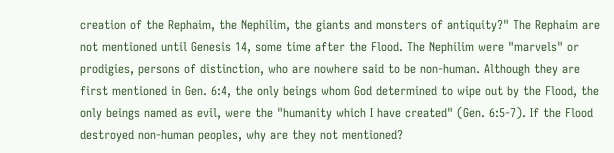creation of the Rephaim, the Nephilim, the giants and monsters of antiquity?" The Rephaim are not mentioned until Genesis 14, some time after the Flood. The Nephilim were "marvels" or prodigies, persons of distinction, who are nowhere said to be non-human. Although they are first mentioned in Gen. 6:4, the only beings whom God determined to wipe out by the Flood, the only beings named as evil, were the "humanity which I have created" (Gen. 6:5-7). If the Flood destroyed non-human peoples, why are they not mentioned?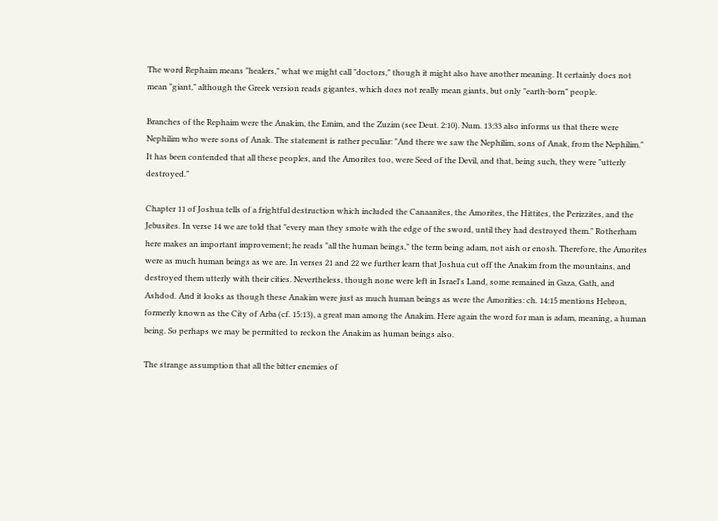The word Rephaim means "healers," what we might call "doctors," though it might also have another meaning. It certainly does not mean "giant," although the Greek version reads gigantes, which does not really mean giants, but only "earth-born" people.

Branches of the Rephaim were the Anakim, the Emim, and the Zuzim (see Deut. 2:10). Num. 13:33 also informs us that there were Nephilim who were sons of Anak. The statement is rather peculiar: "And there we saw the Nephilim, sons of Anak, from the Nephilim." It has been contended that all these peoples, and the Amorites too, were Seed of the Devil, and that, being such, they were "utterly destroyed."

Chapter 11 of Joshua tells of a frightful destruction which included the Canaanites, the Amorites, the Hittites, the Perizzites, and the Jebusites. In verse 14 we are told that "every man they smote with the edge of the sword, until they had destroyed them." Rotherham here makes an important improvement; he reads "all the human beings," the term being adam, not aish or enosh. Therefore, the Amorites were as much human beings as we are. In verses 21 and 22 we further learn that Joshua cut off the Anakim from the mountains, and destroyed them utterly with their cities. Nevertheless, though none were left in Israel's Land, some remained in Gaza, Gath, and Ashdod. And it looks as though these Anakim were just as much human beings as were the Amorities: ch. 14:15 mentions Hebron, formerly known as the City of Arba (cf. 15:13), a great man among the Anakim. Here again the word for man is adam, meaning, a human being. So perhaps we may be permitted to reckon the Anakim as human beings also.

The strange assumption that all the bitter enemies of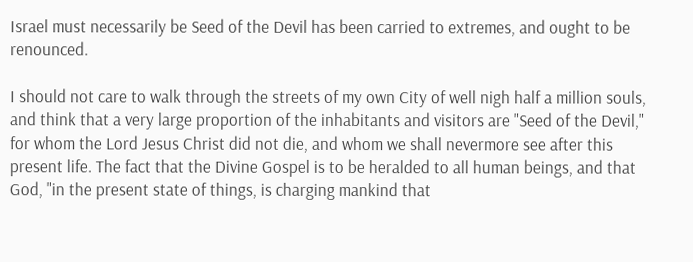Israel must necessarily be Seed of the Devil has been carried to extremes, and ought to be renounced.

I should not care to walk through the streets of my own City of well nigh half a million souls, and think that a very large proportion of the inhabitants and visitors are "Seed of the Devil," for whom the Lord Jesus Christ did not die, and whom we shall nevermore see after this present life. The fact that the Divine Gospel is to be heralded to all human beings, and that God, "in the present state of things, is charging mankind that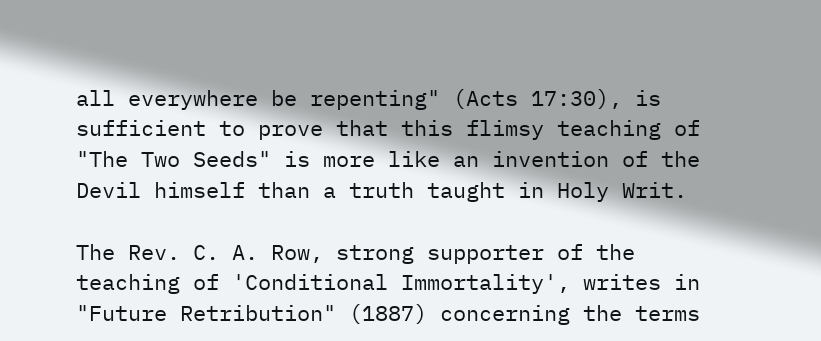all everywhere be repenting" (Acts 17:30), is sufficient to prove that this flimsy teaching of "The Two Seeds" is more like an invention of the Devil himself than a truth taught in Holy Writ.

The Rev. C. A. Row, strong supporter of the teaching of 'Conditional Immortality', writes in "Future Retribution" (1887) concerning the terms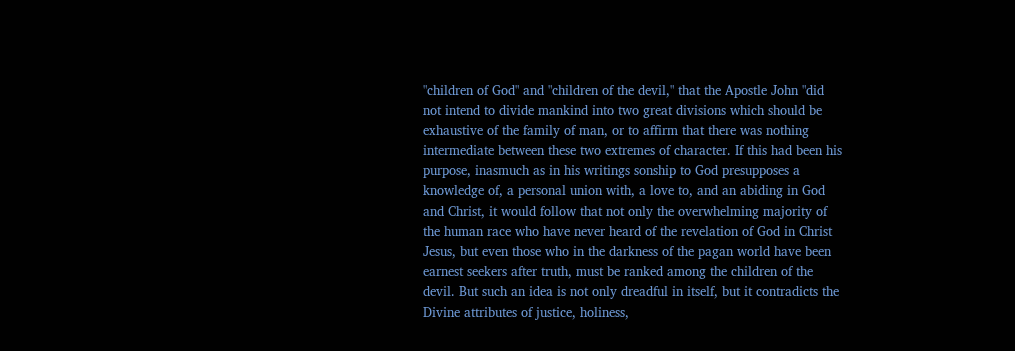"children of God" and "children of the devil," that the Apostle John "did not intend to divide mankind into two great divisions which should be exhaustive of the family of man, or to affirm that there was nothing intermediate between these two extremes of character. If this had been his purpose, inasmuch as in his writings sonship to God presupposes a knowledge of, a personal union with, a love to, and an abiding in God and Christ, it would follow that not only the overwhelming majority of the human race who have never heard of the revelation of God in Christ Jesus, but even those who in the darkness of the pagan world have been earnest seekers after truth, must be ranked among the children of the devil. But such an idea is not only dreadful in itself, but it contradicts the Divine attributes of justice, holiness,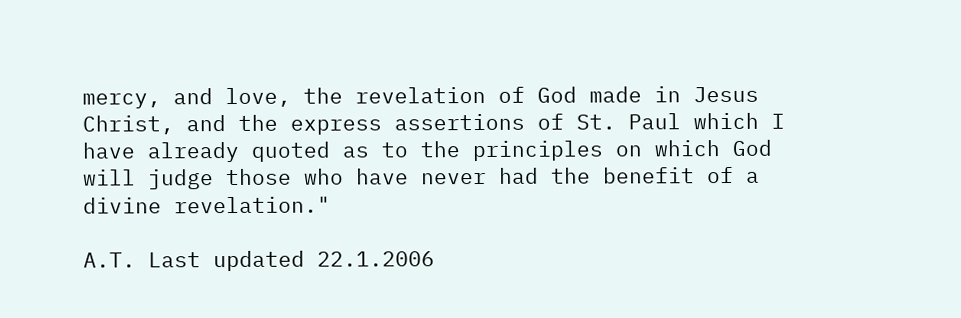mercy, and love, the revelation of God made in Jesus Christ, and the express assertions of St. Paul which I have already quoted as to the principles on which God will judge those who have never had the benefit of a divine revelation."

A.T. Last updated 22.1.2006